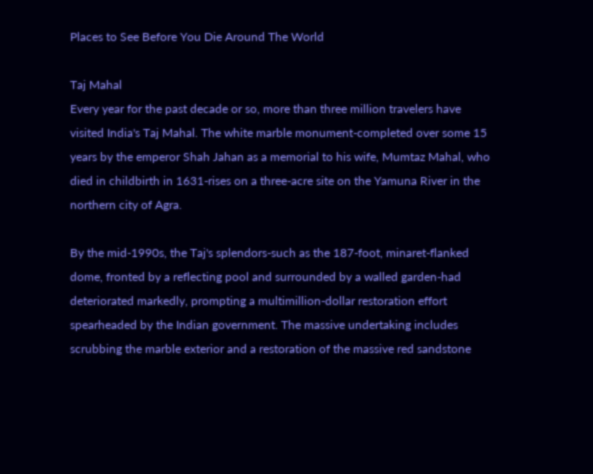Places to See Before You Die Around The World

Taj Mahal
Every year for the past decade or so, more than three million travelers have visited India's Taj Mahal. The white marble monument-completed over some 15 years by the emperor Shah Jahan as a memorial to his wife, Mumtaz Mahal, who died in childbirth in 1631-rises on a three-acre site on the Yamuna River in the northern city of Agra.

By the mid-1990s, the Taj's splendors-such as the 187-foot, minaret-flanked dome, fronted by a reflecting pool and surrounded by a walled garden-had deteriorated markedly, prompting a multimillion-dollar restoration effort spearheaded by the Indian government. The massive undertaking includes scrubbing the marble exterior and a restoration of the massive red sandstone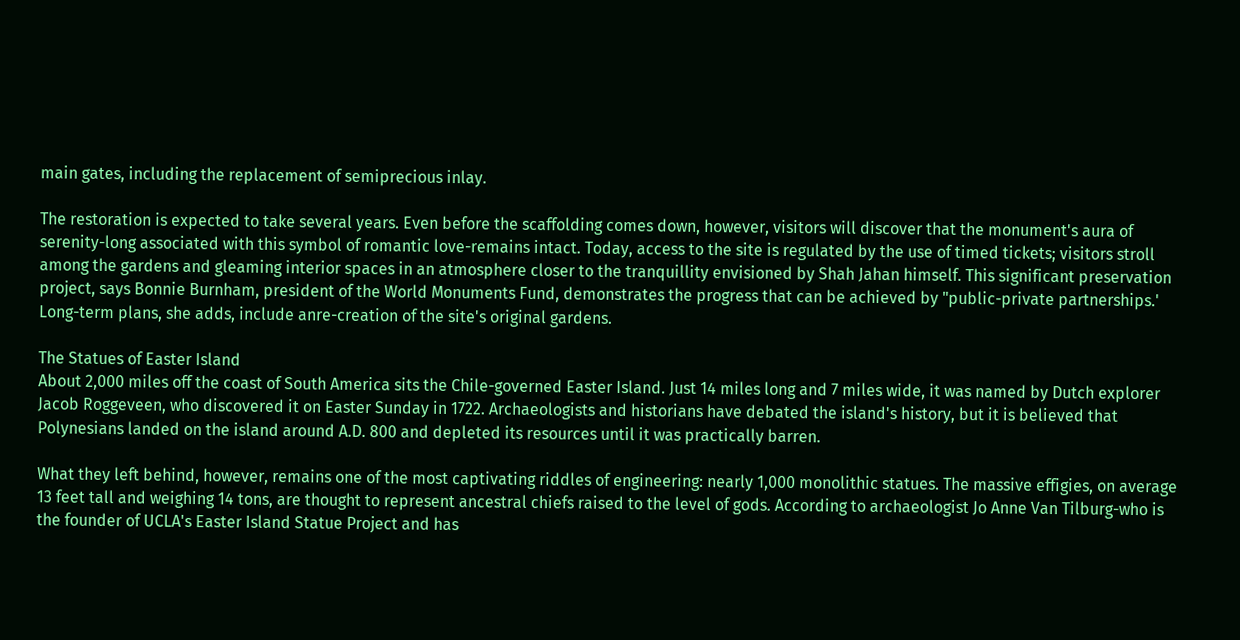main gates, including the replacement of semiprecious inlay.

The restoration is expected to take several years. Even before the scaffolding comes down, however, visitors will discover that the monument's aura of serenity-long associated with this symbol of romantic love-remains intact. Today, access to the site is regulated by the use of timed tickets; visitors stroll among the gardens and gleaming interior spaces in an atmosphere closer to the tranquillity envisioned by Shah Jahan himself. This significant preservation project, says Bonnie Burnham, president of the World Monuments Fund, demonstrates the progress that can be achieved by "public-private partnerships.' Long-term plans, she adds, include anre-creation of the site's original gardens.

The Statues of Easter Island
About 2,000 miles off the coast of South America sits the Chile-governed Easter Island. Just 14 miles long and 7 miles wide, it was named by Dutch explorer Jacob Roggeveen, who discovered it on Easter Sunday in 1722. Archaeologists and historians have debated the island's history, but it is believed that Polynesians landed on the island around A.D. 800 and depleted its resources until it was practically barren.

What they left behind, however, remains one of the most captivating riddles of engineering: nearly 1,000 monolithic statues. The massive effigies, on average 13 feet tall and weighing 14 tons, are thought to represent ancestral chiefs raised to the level of gods. According to archaeologist Jo Anne Van Tilburg-who is the founder of UCLA's Easter Island Statue Project and has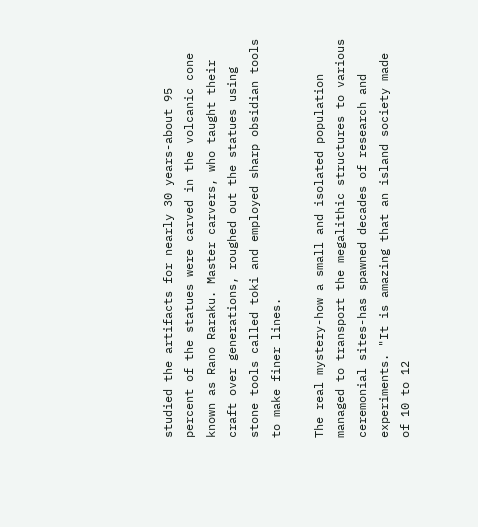studied the artifacts for nearly 30 years-about 95 percent of the statues were carved in the volcanic cone known as Rano Raraku. Master carvers, who taught their craft over generations, roughed out the statues using stone tools called toki and employed sharp obsidian tools to make finer lines.

The real mystery-how a small and isolated population managed to transport the megalithic structures to various ceremonial sites-has spawned decades of research and experiments. "It is amazing that an island society made of 10 to 12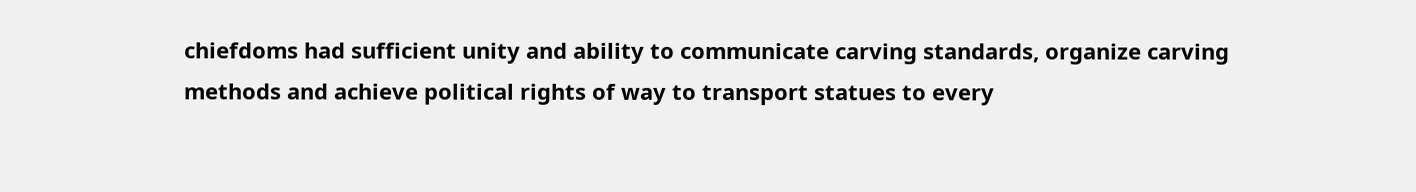chiefdoms had sufficient unity and ability to communicate carving standards, organize carving methods and achieve political rights of way to transport statues to every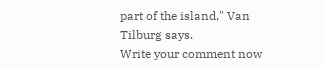part of the island," Van Tilburg says.
Write your comment now